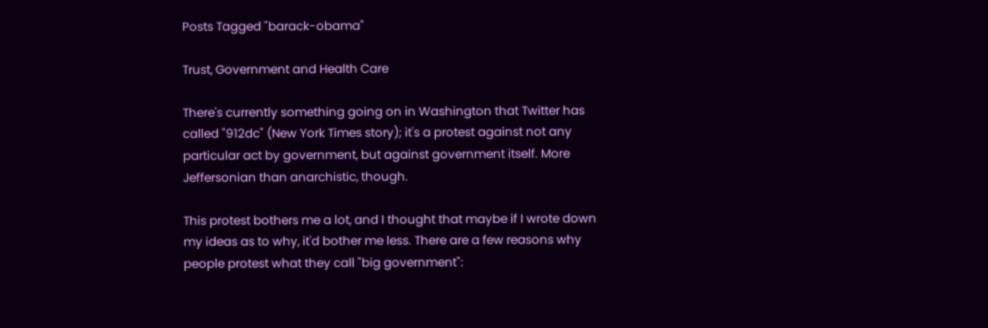Posts Tagged "barack-obama"

Trust, Government and Health Care

There's currently something going on in Washington that Twitter has called "912dc" (New York Times story); it's a protest against not any particular act by government, but against government itself. More Jeffersonian than anarchistic, though.

This protest bothers me a lot, and I thought that maybe if I wrote down my ideas as to why, it'd bother me less. There are a few reasons why people protest what they call "big government":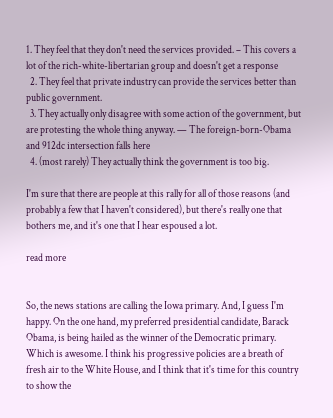1. They feel that they don't need the services provided. – This covers a lot of the rich-white-libertarian group and doesn't get a response
  2. They feel that private industry can provide the services better than public government.
  3. They actually only disagree with some action of the government, but are protesting the whole thing anyway. — The foreign-born-Obama and 912dc intersection falls here
  4. (most rarely) They actually think the government is too big.

I'm sure that there are people at this rally for all of those reasons (and probably a few that I haven't considered), but there's really one that bothers me, and it's one that I hear espoused a lot.

read more


So, the news stations are calling the Iowa primary. And, I guess I'm happy. On the one hand, my preferred presidential candidate, Barack Obama, is being hailed as the winner of the Democratic primary. Which is awesome. I think his progressive policies are a breath of fresh air to the White House, and I think that it's time for this country to show the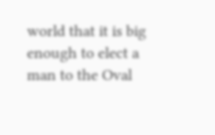world that it is big enough to elect a man to the Oval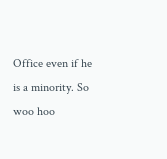Office even if he is a minority. So woo hoo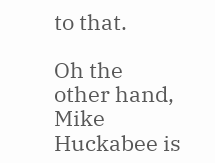to that.

Oh the other hand, Mike Huckabee is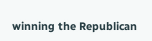winning the Republican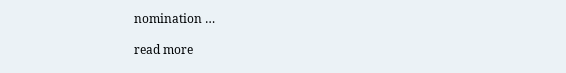nomination …

read more